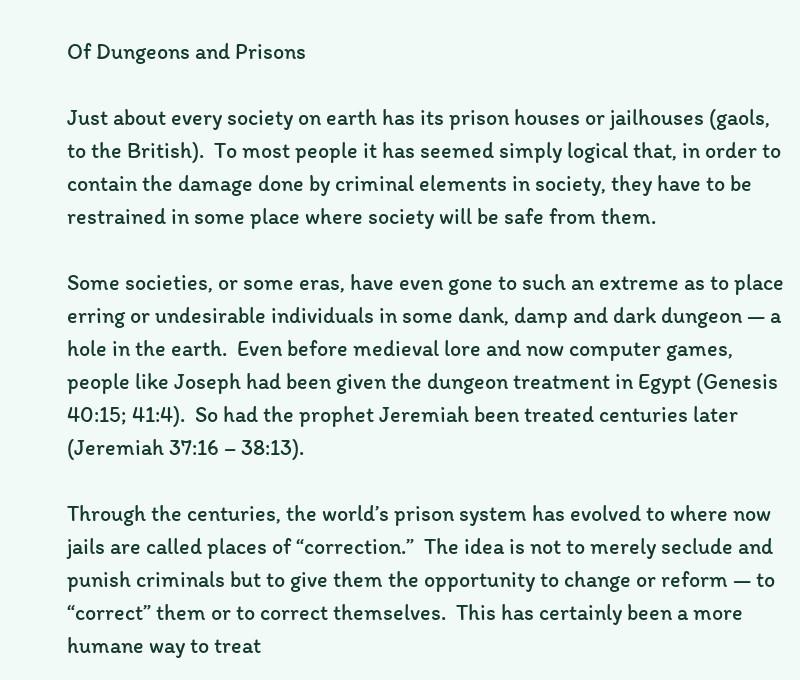Of Dungeons and Prisons

Just about every society on earth has its prison houses or jailhouses (gaols, to the British).  To most people it has seemed simply logical that, in order to contain the damage done by criminal elements in society, they have to be restrained in some place where society will be safe from them.

Some societies, or some eras, have even gone to such an extreme as to place erring or undesirable individuals in some dank, damp and dark dungeon — a hole in the earth.  Even before medieval lore and now computer games, people like Joseph had been given the dungeon treatment in Egypt (Genesis 40:15; 41:4).  So had the prophet Jeremiah been treated centuries later (Jeremiah 37:16 – 38:13).

Through the centuries, the world’s prison system has evolved to where now jails are called places of “correction.”  The idea is not to merely seclude and punish criminals but to give them the opportunity to change or reform — to “correct” them or to correct themselves.  This has certainly been a more humane way to treat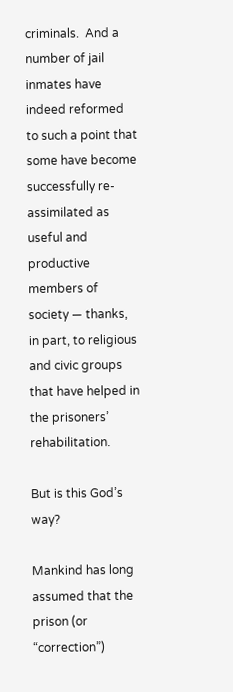criminals.  And a number of jail inmates have indeed reformed to such a point that some have become successfully re-assimilated as useful and productive members of society — thanks, in part, to religious  and civic groups that have helped in the prisoners’ rehabilitation.

But is this God’s way?

Mankind has long assumed that the prison (or “correction”)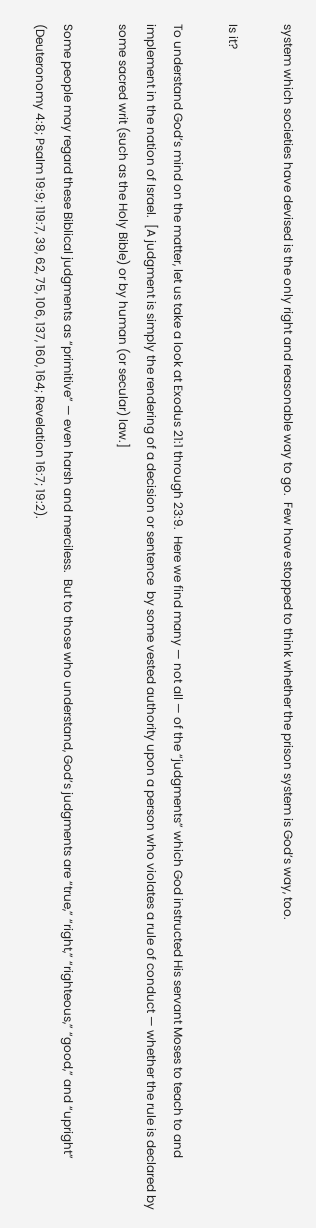system which societies have devised is the only right and reasonable way to go.  Few have stopped to think whether the prison system is God’s way, too.

Is it?

To understand God’s mind on the matter, let us take a look at Exodus 21:1 through 23:9.  Here we find many — not all — of the “judgments” which God instructed His servant Moses to teach to and implement in the nation of Israel.  [A judgment is simply the rendering of a decision or sentence  by some vested authority upon a person who violates a rule of conduct — whether the rule is declared by some sacred writ (such as the Holy Bible) or by human (or secular) law.]

Some people may regard these Biblical judgments as “primitive” — even harsh and merciless.  But to those who understand, God’s judgments are “true,” “right,” “righteous,” “good,” and “upright” (Deuteronomy 4:8; Psalm 19:9; 119:7, 39, 62, 75, 106, 137, 160, 164; Revelation 16:7; 19:2).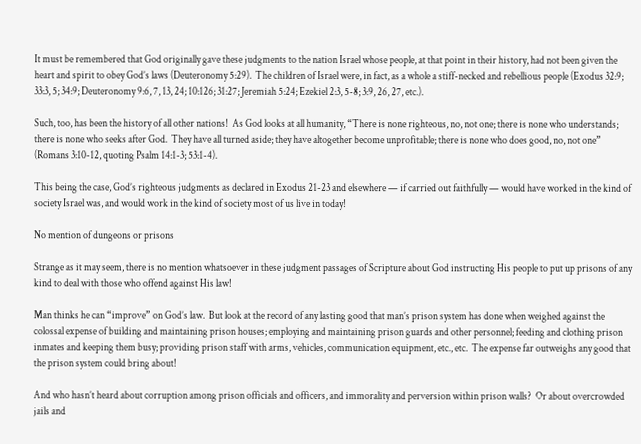It must be remembered that God originally gave these judgments to the nation Israel whose people, at that point in their history, had not been given the heart and spirit to obey God’s laws (Deuteronomy 5:29).  The children of Israel were, in fact, as a whole a stiff-necked and rebellious people (Exodus 32:9; 33:3, 5; 34:9; Deuteronomy 9:6, 7, 13, 24; 10:126; 31:27; Jeremiah 5:24; Ezekiel 2:3, 5-8; 3:9, 26, 27, etc.).

Such, too, has been the history of all other nations!  As God looks at all humanity, “There is none righteous, no, not one; there is none who understands; there is none who seeks after God.  They have all turned aside; they have altogether become unprofitable; there is none who does good, no, not one” (Romans 3:10-12, quoting Psalm 14:1-3; 53:1-4).

This being the case, God’s righteous judgments as declared in Exodus 21-23 and elsewhere — if carried out faithfully — would have worked in the kind of society Israel was, and would work in the kind of society most of us live in today!

No mention of dungeons or prisons

Strange as it may seem, there is no mention whatsoever in these judgment passages of Scripture about God instructing His people to put up prisons of any kind to deal with those who offend against His law!

Man thinks he can “improve” on God’s law.  But look at the record of any lasting good that man’s prison system has done when weighed against the colossal expense of building and maintaining prison houses; employing and maintaining prison guards and other personnel; feeding and clothing prison inmates and keeping them busy; providing prison staff with arms, vehicles, communication equipment, etc., etc.  The expense far outweighs any good that the prison system could bring about!

And who hasn’t heard about corruption among prison officials and officers, and immorality and perversion within prison walls?  Or about overcrowded jails and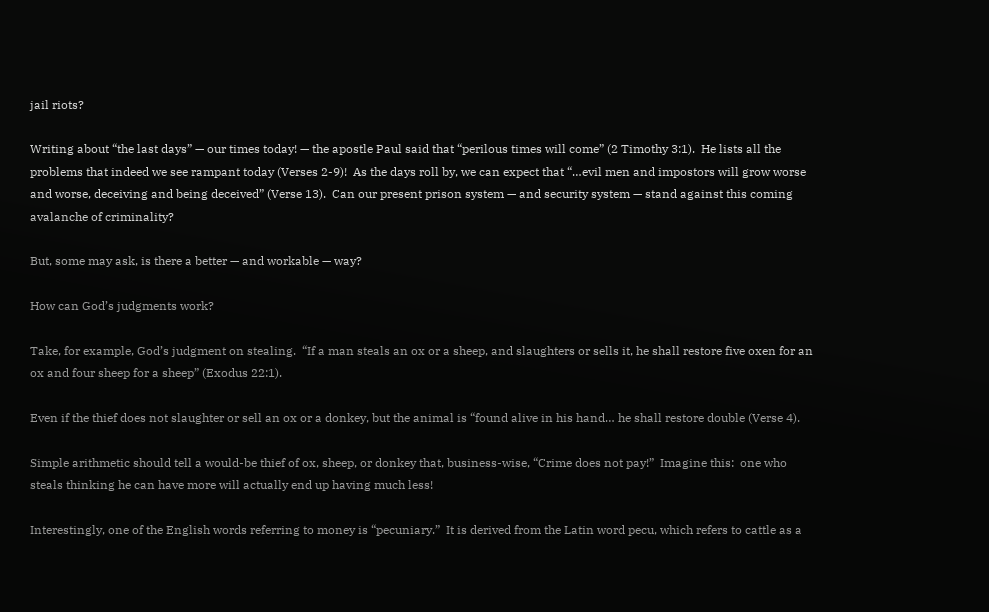jail riots?

Writing about “the last days” — our times today! — the apostle Paul said that “perilous times will come” (2 Timothy 3:1).  He lists all the problems that indeed we see rampant today (Verses 2-9)!  As the days roll by, we can expect that “…evil men and impostors will grow worse and worse, deceiving and being deceived” (Verse 13).  Can our present prison system — and security system — stand against this coming avalanche of criminality?

But, some may ask, is there a better — and workable — way?

How can God’s judgments work?

Take, for example, God’s judgment on stealing.  “If a man steals an ox or a sheep, and slaughters or sells it, he shall restore five oxen for an ox and four sheep for a sheep” (Exodus 22:1).

Even if the thief does not slaughter or sell an ox or a donkey, but the animal is “found alive in his hand… he shall restore double (Verse 4).

Simple arithmetic should tell a would-be thief of ox, sheep, or donkey that, business-wise, “Crime does not pay!”  Imagine this:  one who steals thinking he can have more will actually end up having much less!

Interestingly, one of the English words referring to money is “pecuniary.”  It is derived from the Latin word pecu, which refers to cattle as a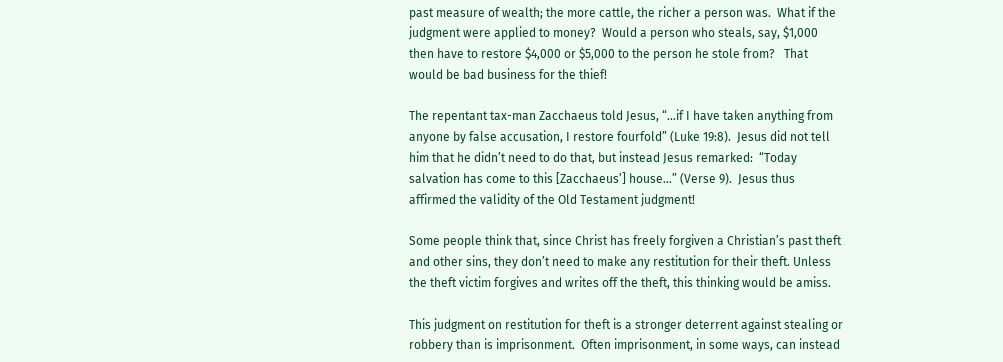past measure of wealth; the more cattle, the richer a person was.  What if the judgment were applied to money?  Would a person who steals, say, $1,000 then have to restore $4,000 or $5,000 to the person he stole from?   That would be bad business for the thief!

The repentant tax-man Zacchaeus told Jesus, “…if I have taken anything from anyone by false accusation, I restore fourfold” (Luke 19:8).  Jesus did not tell him that he didn’t need to do that, but instead Jesus remarked:  “Today salvation has come to this [Zacchaeus’] house…” (Verse 9).  Jesus thus affirmed the validity of the Old Testament judgment!

Some people think that, since Christ has freely forgiven a Christian’s past theft and other sins, they don’t need to make any restitution for their theft. Unless the theft victim forgives and writes off the theft, this thinking would be amiss.

This judgment on restitution for theft is a stronger deterrent against stealing or robbery than is imprisonment.  Often imprisonment, in some ways, can instead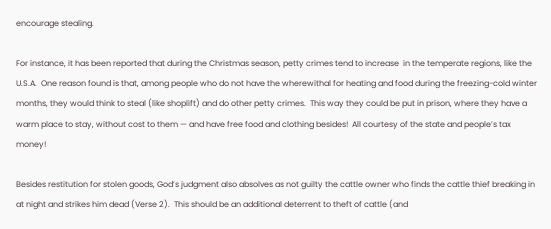encourage stealing.

For instance, it has been reported that during the Christmas season, petty crimes tend to increase  in the temperate regions, like the U.S.A.  One reason found is that, among people who do not have the wherewithal for heating and food during the freezing-cold winter months, they would think to steal (like shoplift) and do other petty crimes.  This way they could be put in prison, where they have a warm place to stay, without cost to them — and have free food and clothing besides!  All courtesy of the state and people’s tax money!

Besides restitution for stolen goods, God’s judgment also absolves as not guilty the cattle owner who finds the cattle thief breaking in at night and strikes him dead (Verse 2).  This should be an additional deterrent to theft of cattle (and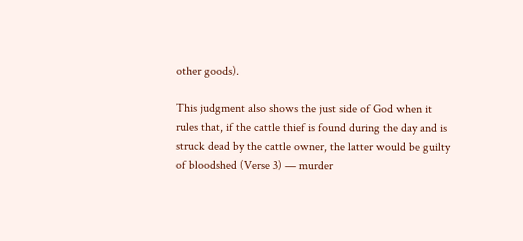other goods).

This judgment also shows the just side of God when it rules that, if the cattle thief is found during the day and is struck dead by the cattle owner, the latter would be guilty of bloodshed (Verse 3) — murder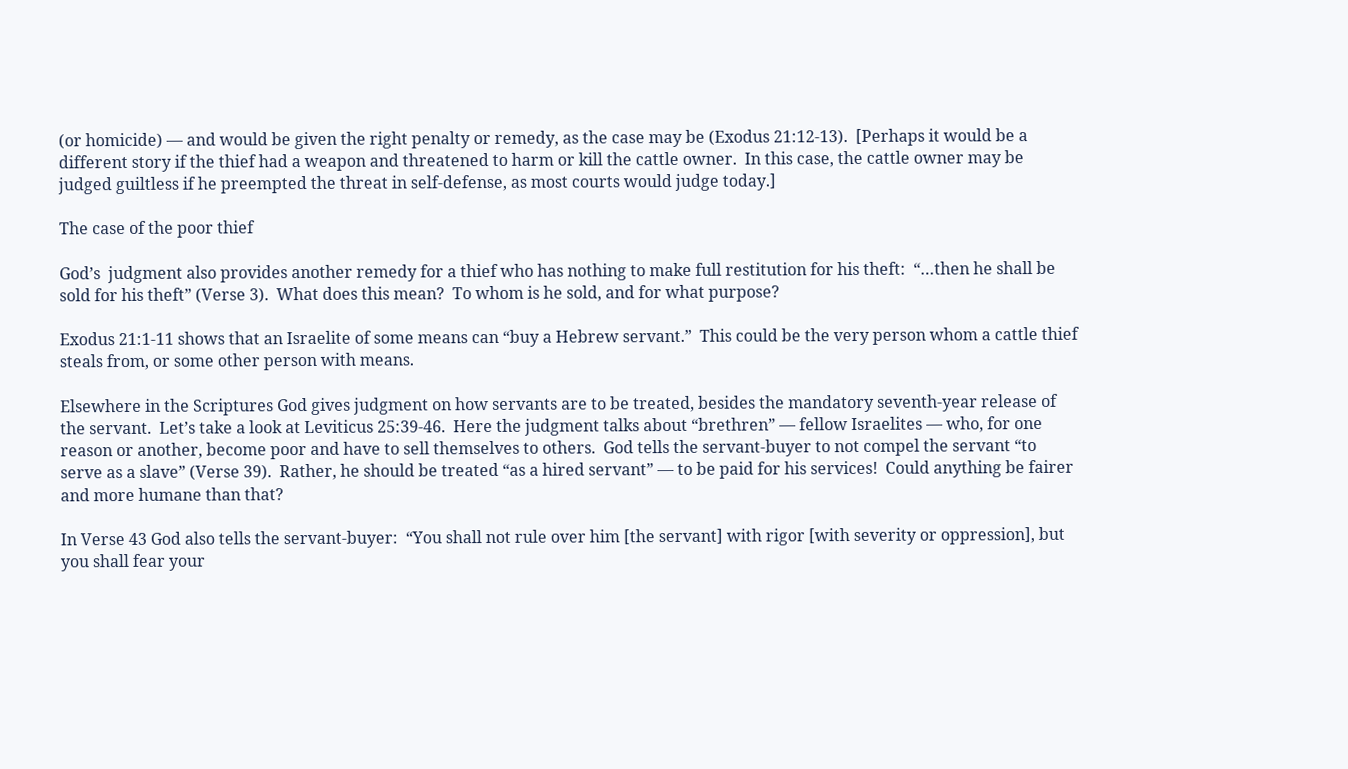(or homicide) — and would be given the right penalty or remedy, as the case may be (Exodus 21:12-13).  [Perhaps it would be a different story if the thief had a weapon and threatened to harm or kill the cattle owner.  In this case, the cattle owner may be judged guiltless if he preempted the threat in self-defense, as most courts would judge today.]

The case of the poor thief

God’s  judgment also provides another remedy for a thief who has nothing to make full restitution for his theft:  “…then he shall be sold for his theft” (Verse 3).  What does this mean?  To whom is he sold, and for what purpose?

Exodus 21:1-11 shows that an Israelite of some means can “buy a Hebrew servant.”  This could be the very person whom a cattle thief steals from, or some other person with means.

Elsewhere in the Scriptures God gives judgment on how servants are to be treated, besides the mandatory seventh-year release of the servant.  Let’s take a look at Leviticus 25:39-46.  Here the judgment talks about “brethren” — fellow Israelites — who, for one reason or another, become poor and have to sell themselves to others.  God tells the servant-buyer to not compel the servant “to serve as a slave” (Verse 39).  Rather, he should be treated “as a hired servant” — to be paid for his services!  Could anything be fairer and more humane than that?

In Verse 43 God also tells the servant-buyer:  “You shall not rule over him [the servant] with rigor [with severity or oppression], but you shall fear your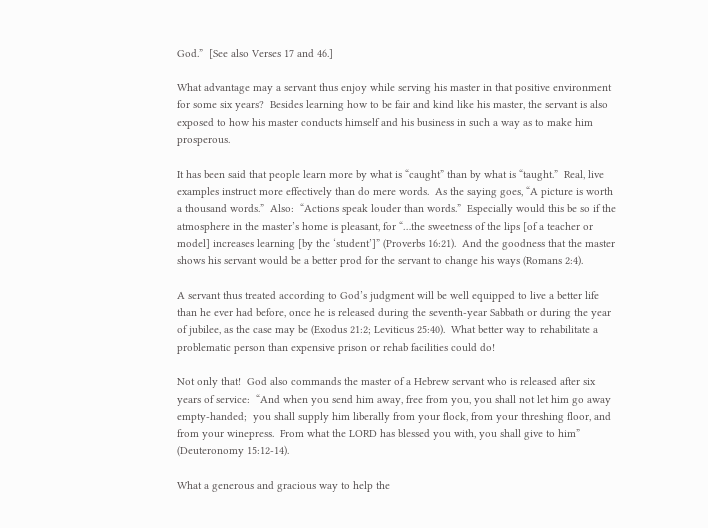God.”  [See also Verses 17 and 46.]

What advantage may a servant thus enjoy while serving his master in that positive environment for some six years?  Besides learning how to be fair and kind like his master, the servant is also exposed to how his master conducts himself and his business in such a way as to make him prosperous.

It has been said that people learn more by what is “caught” than by what is “taught.”  Real, live examples instruct more effectively than do mere words.  As the saying goes, “A picture is worth a thousand words.”  Also:  “Actions speak louder than words.”  Especially would this be so if the atmosphere in the master’s home is pleasant, for “…the sweetness of the lips [of a teacher or model] increases learning [by the ‘student’]” (Proverbs 16:21).  And the goodness that the master shows his servant would be a better prod for the servant to change his ways (Romans 2:4).

A servant thus treated according to God’s judgment will be well equipped to live a better life than he ever had before, once he is released during the seventh-year Sabbath or during the year of jubilee, as the case may be (Exodus 21:2; Leviticus 25:40).  What better way to rehabilitate a problematic person than expensive prison or rehab facilities could do!

Not only that!  God also commands the master of a Hebrew servant who is released after six years of service:  “And when you send him away, free from you, you shall not let him go away empty-handed;  you shall supply him liberally from your flock, from your threshing floor, and from your winepress.  From what the LORD has blessed you with, you shall give to him” (Deuteronomy 15:12-14).

What a generous and gracious way to help the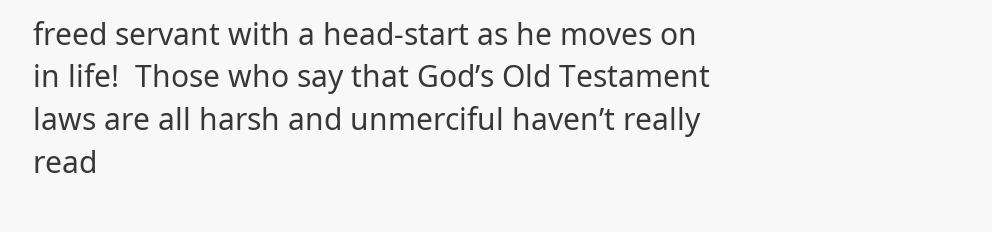freed servant with a head-start as he moves on in life!  Those who say that God’s Old Testament laws are all harsh and unmerciful haven’t really read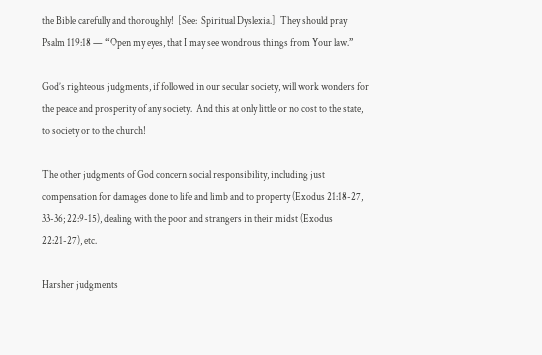the Bible carefully and thoroughly!  [See:  Spiritual Dyslexia.]  They should pray Psalm 119:18 — “Open my eyes, that I may see wondrous things from Your law.”

God’s righteous judgments, if followed in our secular society, will work wonders for the peace and prosperity of any society.  And this at only little or no cost to the state, to society or to the church!

The other judgments of God concern social responsibility, including just compensation for damages done to life and limb and to property (Exodus 21:18-27, 33-36; 22:9-15), dealing with the poor and strangers in their midst (Exodus 22:21-27), etc.

Harsher judgments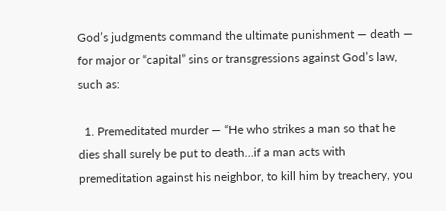God’s judgments command the ultimate punishment — death — for major or “capital” sins or transgressions against God’s law, such as:

  1. Premeditated murder — “He who strikes a man so that he dies shall surely be put to death…if a man acts with premeditation against his neighbor, to kill him by treachery, you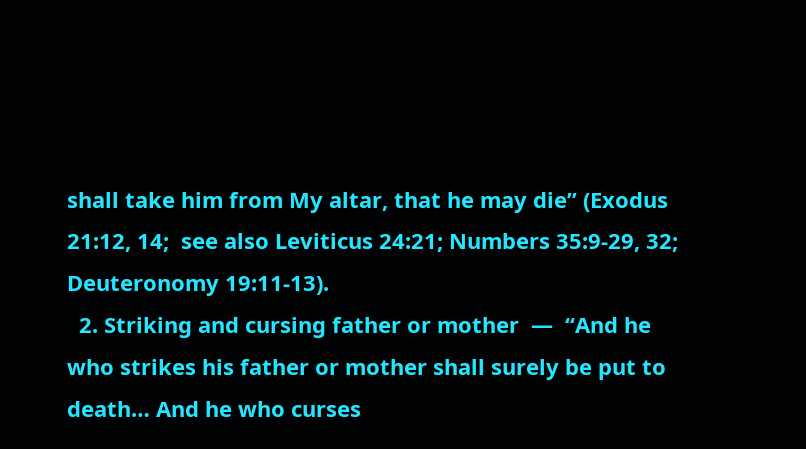shall take him from My altar, that he may die” (Exodus 21:12, 14;  see also Leviticus 24:21; Numbers 35:9-29, 32; Deuteronomy 19:11-13).
  2. Striking and cursing father or mother  —  “And he who strikes his father or mother shall surely be put to death… And he who curses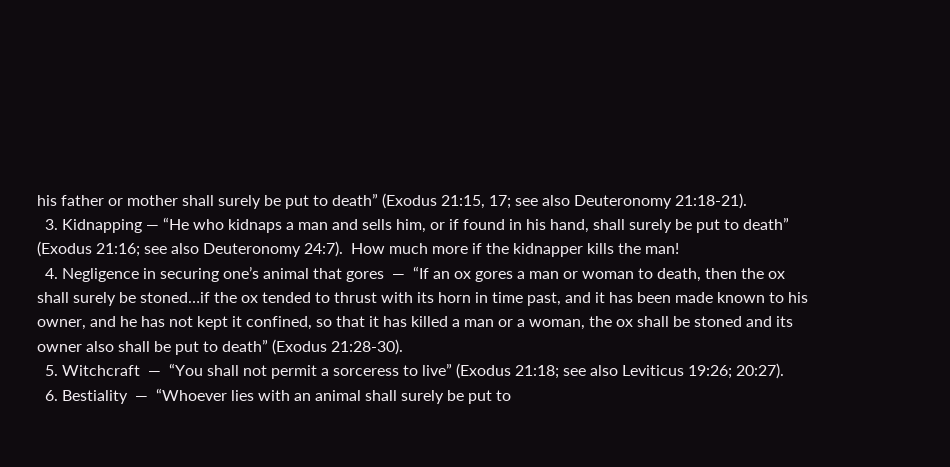his father or mother shall surely be put to death” (Exodus 21:15, 17; see also Deuteronomy 21:18-21).
  3. Kidnapping — “He who kidnaps a man and sells him, or if found in his hand, shall surely be put to death” (Exodus 21:16; see also Deuteronomy 24:7).  How much more if the kidnapper kills the man!
  4. Negligence in securing one’s animal that gores  —  “If an ox gores a man or woman to death, then the ox shall surely be stoned…if the ox tended to thrust with its horn in time past, and it has been made known to his owner, and he has not kept it confined, so that it has killed a man or a woman, the ox shall be stoned and its owner also shall be put to death” (Exodus 21:28-30).
  5. Witchcraft  —  “You shall not permit a sorceress to live” (Exodus 21:18; see also Leviticus 19:26; 20:27).
  6. Bestiality  —  “Whoever lies with an animal shall surely be put to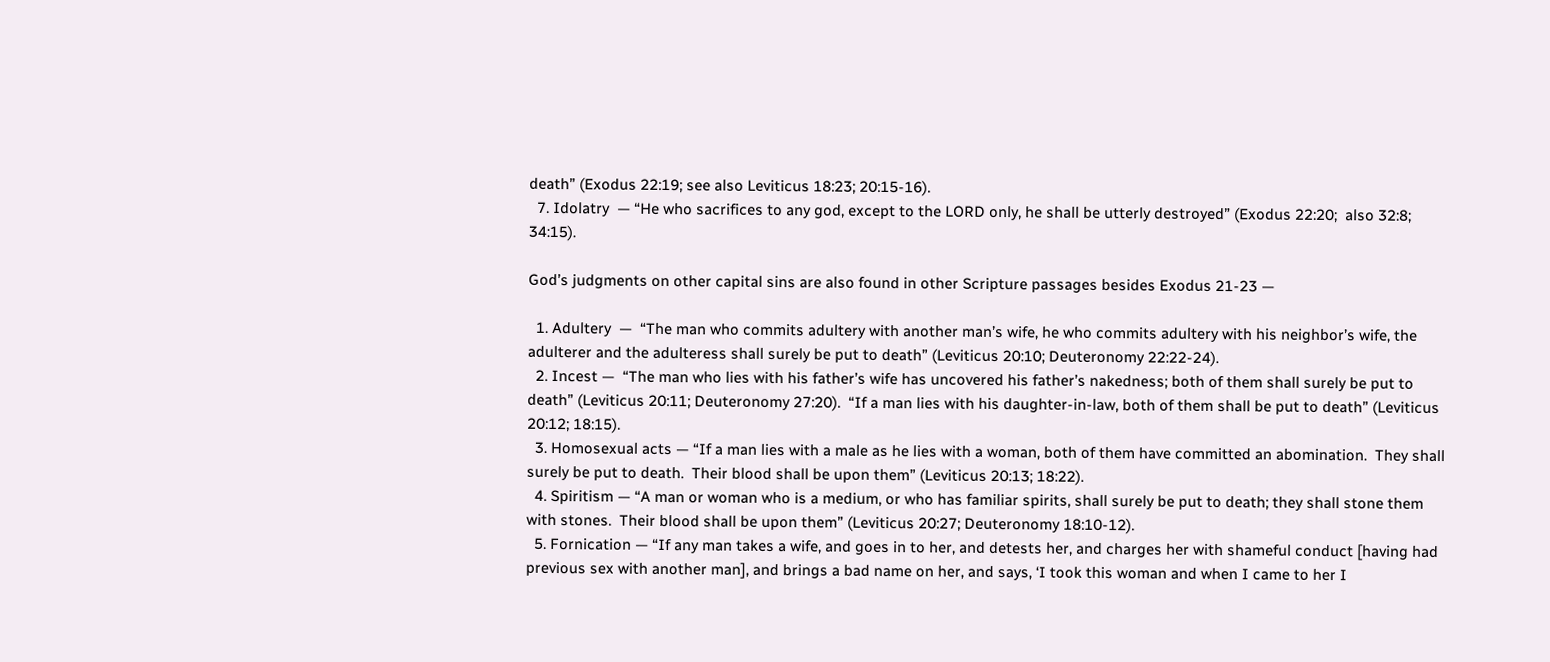death” (Exodus 22:19; see also Leviticus 18:23; 20:15-16).
  7. Idolatry  — “He who sacrifices to any god, except to the LORD only, he shall be utterly destroyed” (Exodus 22:20;  also 32:8; 34:15).

God’s judgments on other capital sins are also found in other Scripture passages besides Exodus 21-23 —

  1. Adultery  —  “The man who commits adultery with another man’s wife, he who commits adultery with his neighbor’s wife, the adulterer and the adulteress shall surely be put to death” (Leviticus 20:10; Deuteronomy 22:22-24).
  2. Incest —  “The man who lies with his father’s wife has uncovered his father’s nakedness; both of them shall surely be put to death” (Leviticus 20:11; Deuteronomy 27:20).  “If a man lies with his daughter-in-law, both of them shall be put to death” (Leviticus 20:12; 18:15).
  3. Homosexual acts — “If a man lies with a male as he lies with a woman, both of them have committed an abomination.  They shall surely be put to death.  Their blood shall be upon them” (Leviticus 20:13; 18:22).
  4. Spiritism — “A man or woman who is a medium, or who has familiar spirits, shall surely be put to death; they shall stone them with stones.  Their blood shall be upon them” (Leviticus 20:27; Deuteronomy 18:10-12).
  5. Fornication — “If any man takes a wife, and goes in to her, and detests her, and charges her with shameful conduct [having had previous sex with another man], and brings a bad name on her, and says, ‘I took this woman and when I came to her I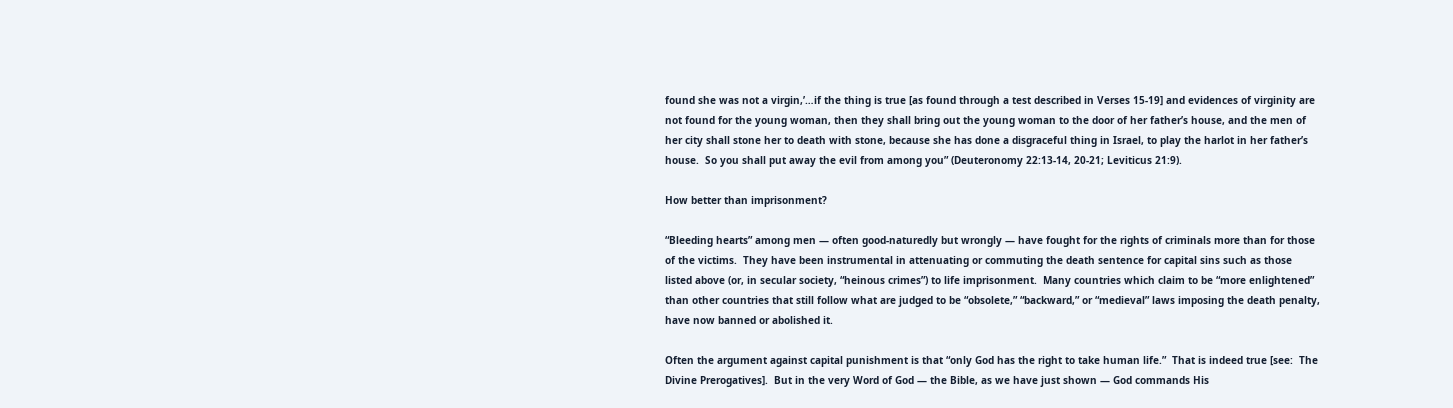found she was not a virgin,’…if the thing is true [as found through a test described in Verses 15-19] and evidences of virginity are not found for the young woman, then they shall bring out the young woman to the door of her father’s house, and the men of her city shall stone her to death with stone, because she has done a disgraceful thing in Israel, to play the harlot in her father’s house.  So you shall put away the evil from among you” (Deuteronomy 22:13-14, 20-21; Leviticus 21:9).

How better than imprisonment?

“Bleeding hearts” among men — often good-naturedly but wrongly — have fought for the rights of criminals more than for those of the victims.  They have been instrumental in attenuating or commuting the death sentence for capital sins such as those listed above (or, in secular society, “heinous crimes”) to life imprisonment.  Many countries which claim to be “more enlightened” than other countries that still follow what are judged to be “obsolete,” “backward,” or “medieval” laws imposing the death penalty, have now banned or abolished it.

Often the argument against capital punishment is that “only God has the right to take human life.”  That is indeed true [see:  The Divine Prerogatives].  But in the very Word of God — the Bible, as we have just shown — God commands His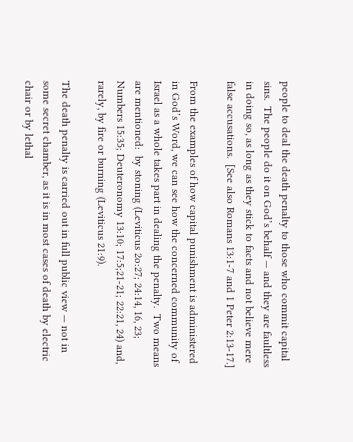people to deal the death penalty to those who commit capital sins.  The people do it on God’s behalf — and they are faultless in doing so, as long as they stick to facts and not believe mere false accusations.  [See also Romans 13:1-7 and 1 Peter 2:13-17.]

From the examples of how capital punishment is administered in God’s Word, we can see how the concerned community of Israel as a whole takes part in dealing the penalty.  Two means are mentioned:  by stoning (Leviticus 2o:27; 24:14, 16, 23; Numbers 15:35; Deuteronomy 13:10; 17:5;21-21; 22:21, 24) and, rarely, by fire or burning (Leviticus 21:9).

The death penalty is carried out in full public view — not in some secret chamber, as it is in most cases of death by electric chair or by lethal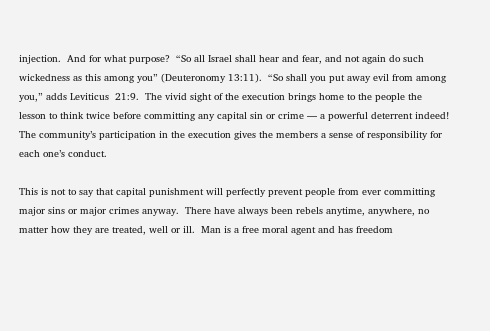injection.  And for what purpose?  “So all Israel shall hear and fear, and not again do such wickedness as this among you” (Deuteronomy 13:11).  “So shall you put away evil from among you,” adds Leviticus  21:9.  The vivid sight of the execution brings home to the people the lesson to think twice before committing any capital sin or crime — a powerful deterrent indeed!  The community’s participation in the execution gives the members a sense of responsibility for each one’s conduct.

This is not to say that capital punishment will perfectly prevent people from ever committing major sins or major crimes anyway.  There have always been rebels anytime, anywhere, no matter how they are treated, well or ill.  Man is a free moral agent and has freedom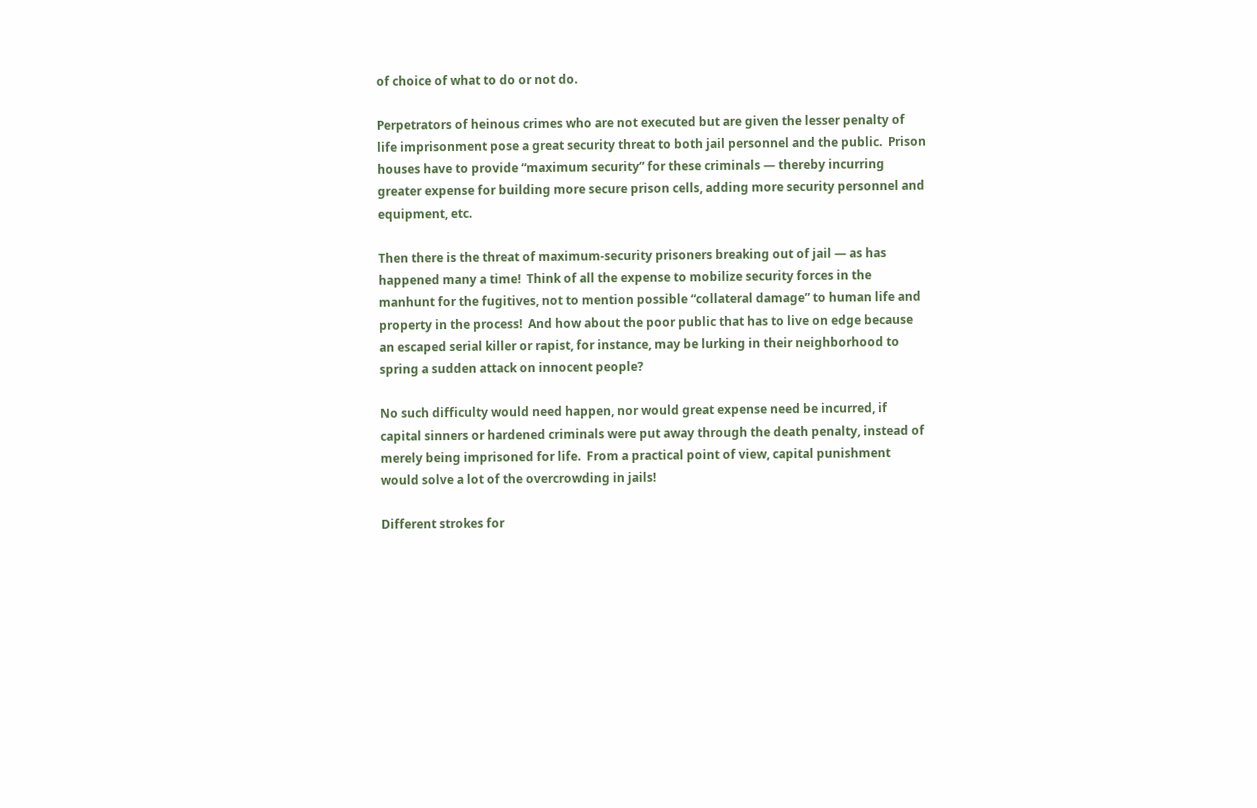of choice of what to do or not do.

Perpetrators of heinous crimes who are not executed but are given the lesser penalty of life imprisonment pose a great security threat to both jail personnel and the public.  Prison houses have to provide “maximum security” for these criminals — thereby incurring greater expense for building more secure prison cells, adding more security personnel and equipment, etc.

Then there is the threat of maximum-security prisoners breaking out of jail — as has happened many a time!  Think of all the expense to mobilize security forces in the manhunt for the fugitives, not to mention possible “collateral damage” to human life and property in the process!  And how about the poor public that has to live on edge because an escaped serial killer or rapist, for instance, may be lurking in their neighborhood to spring a sudden attack on innocent people?

No such difficulty would need happen, nor would great expense need be incurred, if capital sinners or hardened criminals were put away through the death penalty, instead of merely being imprisoned for life.  From a practical point of view, capital punishment would solve a lot of the overcrowding in jails!

Different strokes for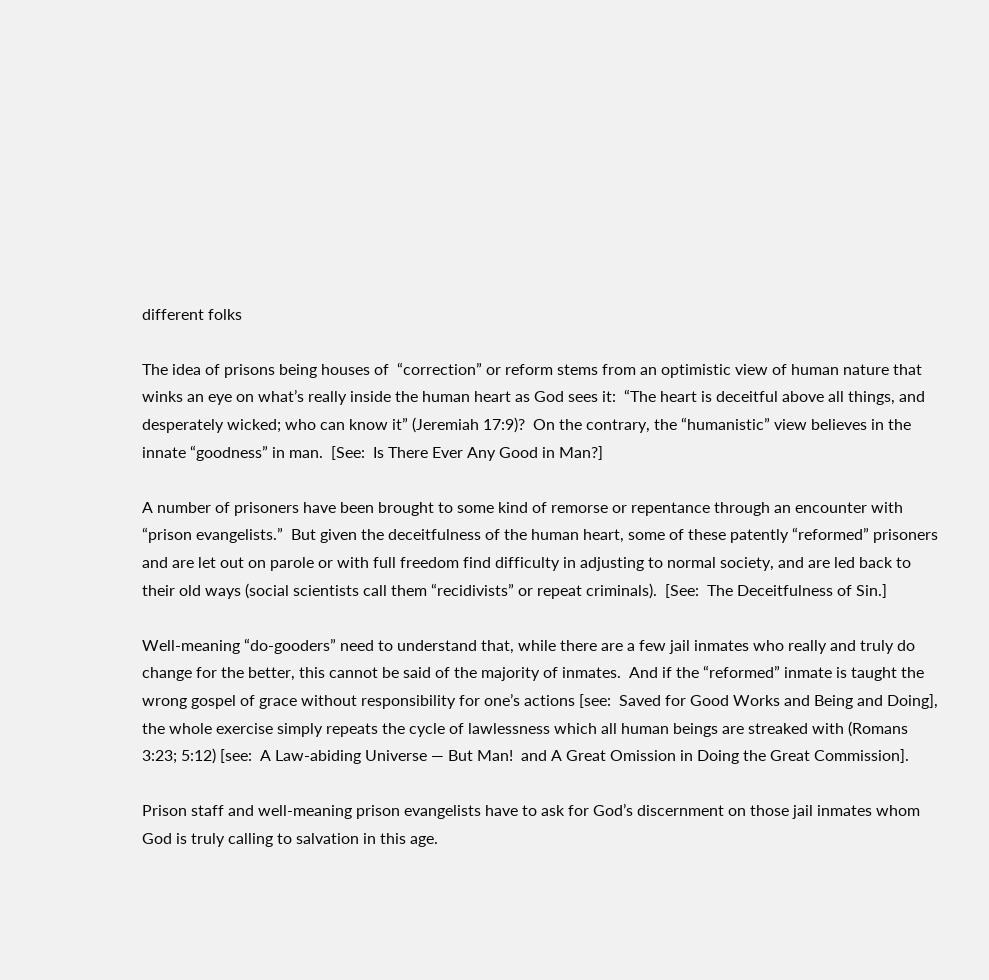different folks

The idea of prisons being houses of  “correction” or reform stems from an optimistic view of human nature that winks an eye on what’s really inside the human heart as God sees it:  “The heart is deceitful above all things, and desperately wicked; who can know it” (Jeremiah 17:9)?  On the contrary, the “humanistic” view believes in the innate “goodness” in man.  [See:  Is There Ever Any Good in Man?]

A number of prisoners have been brought to some kind of remorse or repentance through an encounter with “prison evangelists.”  But given the deceitfulness of the human heart, some of these patently “reformed” prisoners and are let out on parole or with full freedom find difficulty in adjusting to normal society, and are led back to their old ways (social scientists call them “recidivists” or repeat criminals).  [See:  The Deceitfulness of Sin.]

Well-meaning “do-gooders” need to understand that, while there are a few jail inmates who really and truly do change for the better, this cannot be said of the majority of inmates.  And if the “reformed” inmate is taught the wrong gospel of grace without responsibility for one’s actions [see:  Saved for Good Works and Being and Doing], the whole exercise simply repeats the cycle of lawlessness which all human beings are streaked with (Romans 3:23; 5:12) [see:  A Law-abiding Universe — But Man!  and A Great Omission in Doing the Great Commission].

Prison staff and well-meaning prison evangelists have to ask for God’s discernment on those jail inmates whom God is truly calling to salvation in this age.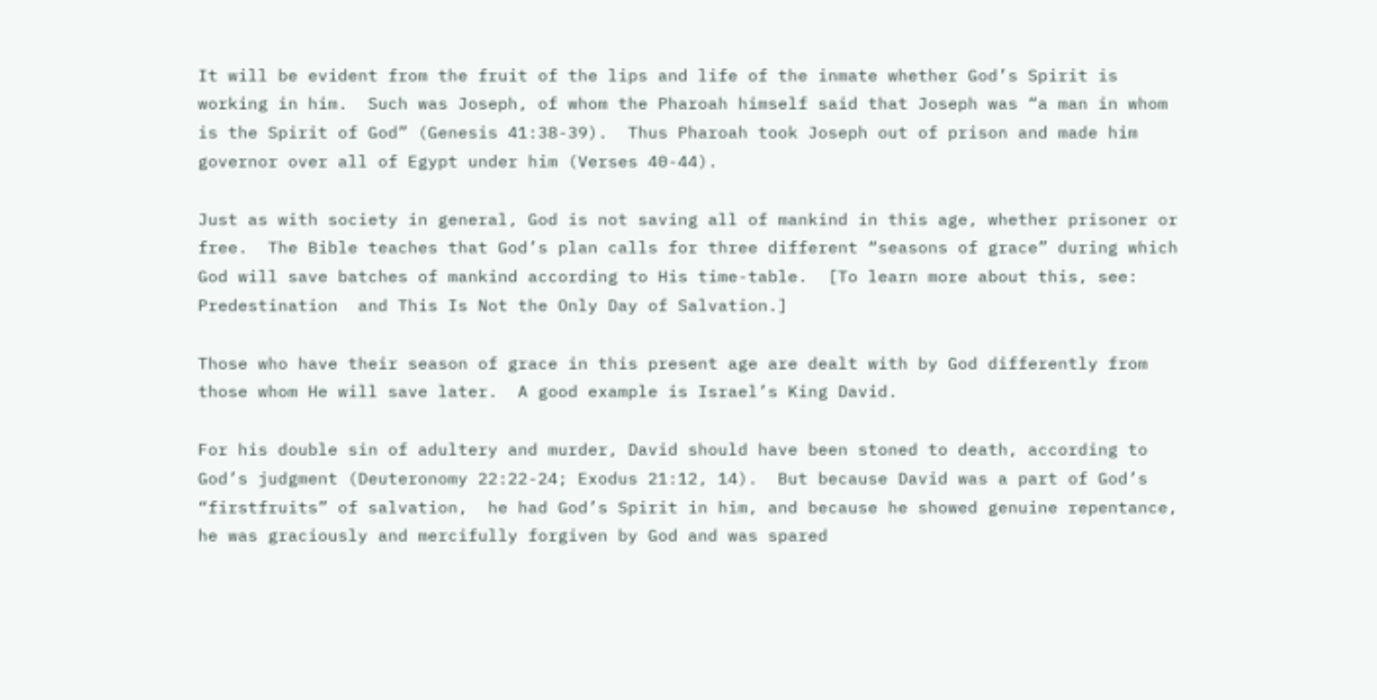It will be evident from the fruit of the lips and life of the inmate whether God’s Spirit is working in him.  Such was Joseph, of whom the Pharoah himself said that Joseph was “a man in whom is the Spirit of God” (Genesis 41:38-39).  Thus Pharoah took Joseph out of prison and made him governor over all of Egypt under him (Verses 40-44).

Just as with society in general, God is not saving all of mankind in this age, whether prisoner or free.  The Bible teaches that God’s plan calls for three different “seasons of grace” during which God will save batches of mankind according to His time-table.  [To learn more about this, see:  Predestination  and This Is Not the Only Day of Salvation.]

Those who have their season of grace in this present age are dealt with by God differently from those whom He will save later.  A good example is Israel’s King David.

For his double sin of adultery and murder, David should have been stoned to death, according to God’s judgment (Deuteronomy 22:22-24; Exodus 21:12, 14).  But because David was a part of God’s “firstfruits” of salvation,  he had God’s Spirit in him, and because he showed genuine repentance, he was graciously and mercifully forgiven by God and was spared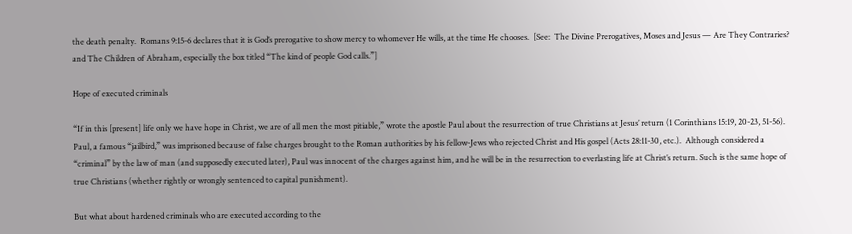the death penalty.  Romans 9:15-6 declares that it is God’s prerogative to show mercy to whomever He wills, at the time He chooses.  [See:  The Divine Prerogatives, Moses and Jesus — Are They Contraries? and The Children of Abraham, especially the box titled “The kind of people God calls.”]

Hope of executed criminals

“If in this [present] life only we have hope in Christ, we are of all men the most pitiable,” wrote the apostle Paul about the resurrection of true Christians at Jesus’ return (1 Corinthians 15:19, 20-23, 51-56).  Paul, a famous “jailbird,” was imprisoned because of false charges brought to the Roman authorities by his fellow-Jews who rejected Christ and His gospel (Acts 28:11-30, etc.).  Although considered a “criminal” by the law of man (and supposedly executed later), Paul was innocent of the charges against him, and he will be in the resurrection to everlasting life at Christ’s return. Such is the same hope of true Christians (whether rightly or wrongly sentenced to capital punishment).

But what about hardened criminals who are executed according to the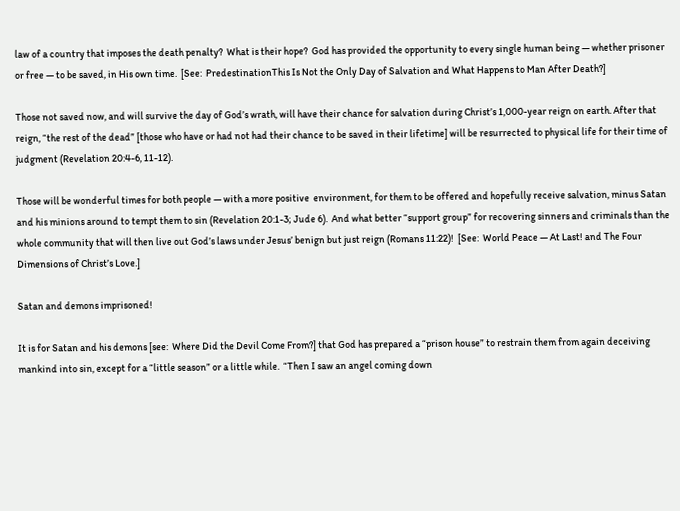law of a country that imposes the death penalty?  What is their hope?  God has provided the opportunity to every single human being — whether prisoner or free — to be saved, in His own time.  [See:  PredestinationThis Is Not the Only Day of Salvation and What Happens to Man After Death?]

Those not saved now, and will survive the day of God’s wrath, will have their chance for salvation during Christ’s 1,000-year reign on earth. After that reign, “the rest of the dead” [those who have or had not had their chance to be saved in their lifetime] will be resurrected to physical life for their time of judgment (Revelation 20:4-6, 11-12).

Those will be wonderful times for both people — with a more positive  environment, for them to be offered and hopefully receive salvation, minus Satan and his minions around to tempt them to sin (Revelation 20:1-3; Jude 6).  And what better “support group” for recovering sinners and criminals than the whole community that will then live out God’s laws under Jesus’ benign but just reign (Romans 11:22)!  [See:  World Peace — At Last! and The Four Dimensions of Christ’s Love.]

Satan and demons imprisoned!

It is for Satan and his demons [see:  Where Did the Devil Come From?] that God has prepared a “prison house” to restrain them from again deceiving mankind into sin, except for a “little season” or a little while.  “Then I saw an angel coming down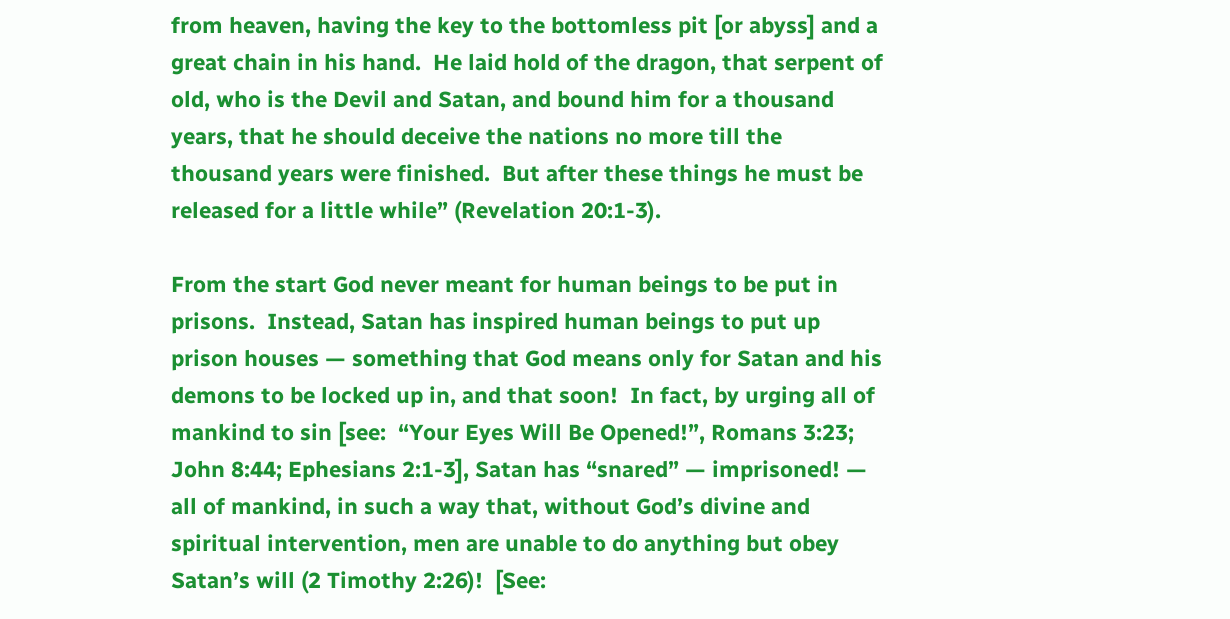from heaven, having the key to the bottomless pit [or abyss] and a great chain in his hand.  He laid hold of the dragon, that serpent of old, who is the Devil and Satan, and bound him for a thousand years, that he should deceive the nations no more till the thousand years were finished.  But after these things he must be released for a little while” (Revelation 20:1-3).

From the start God never meant for human beings to be put in prisons.  Instead, Satan has inspired human beings to put up prison houses — something that God means only for Satan and his demons to be locked up in, and that soon!  In fact, by urging all of mankind to sin [see:  “Your Eyes Will Be Opened!”, Romans 3:23; John 8:44; Ephesians 2:1-3], Satan has “snared” — imprisoned! — all of mankind, in such a way that, without God’s divine and spiritual intervention, men are unable to do anything but obey Satan’s will (2 Timothy 2:26)!  [See: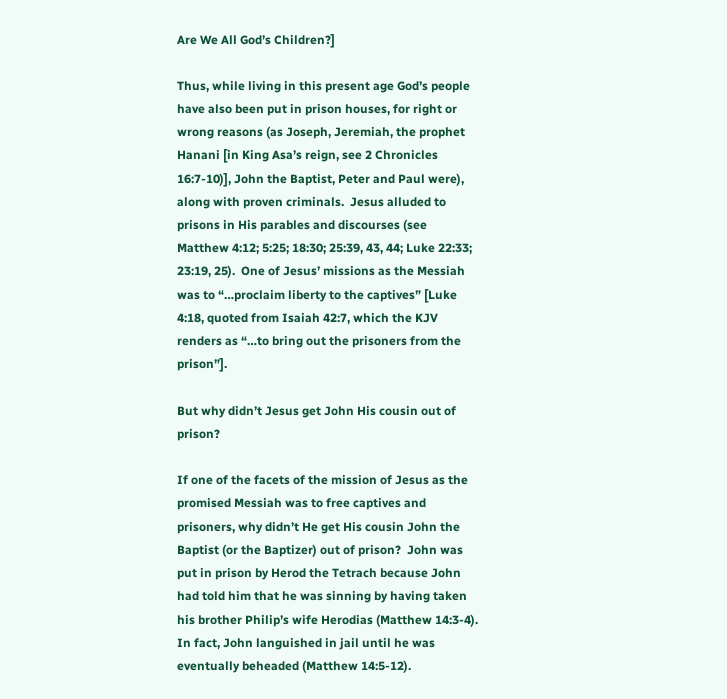Are We All God’s Children?]

Thus, while living in this present age God’s people have also been put in prison houses, for right or wrong reasons (as Joseph, Jeremiah, the prophet Hanani [in King Asa’s reign, see 2 Chronicles 16:7-10)], John the Baptist, Peter and Paul were), along with proven criminals.  Jesus alluded to prisons in His parables and discourses (see Matthew 4:12; 5:25; 18:30; 25:39, 43, 44; Luke 22:33; 23:19, 25).  One of Jesus’ missions as the Messiah was to “…proclaim liberty to the captives” [Luke 4:18, quoted from Isaiah 42:7, which the KJV renders as “…to bring out the prisoners from the prison”].

But why didn’t Jesus get John His cousin out of prison?

If one of the facets of the mission of Jesus as the promised Messiah was to free captives and prisoners, why didn’t He get His cousin John the Baptist (or the Baptizer) out of prison?  John was put in prison by Herod the Tetrach because John had told him that he was sinning by having taken his brother Philip’s wife Herodias (Matthew 14:3-4).  In fact, John languished in jail until he was eventually beheaded (Matthew 14:5-12).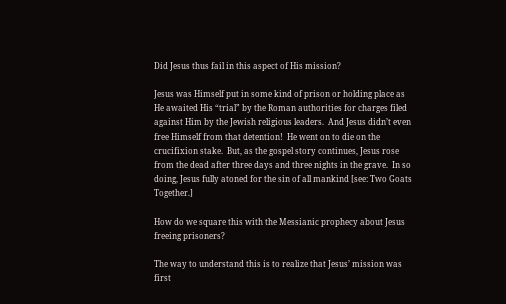Did Jesus thus fail in this aspect of His mission?

Jesus was Himself put in some kind of prison or holding place as He awaited His “trial” by the Roman authorities for charges filed against Him by the Jewish religious leaders.  And Jesus didn’t even free Himself from that detention!  He went on to die on the crucifixion stake.  But, as the gospel story continues, Jesus rose from the dead after three days and three nights in the grave.  In so doing, Jesus fully atoned for the sin of all mankind [see: Two Goats Together.]

How do we square this with the Messianic prophecy about Jesus freeing prisoners?

The way to understand this is to realize that Jesus’ mission was first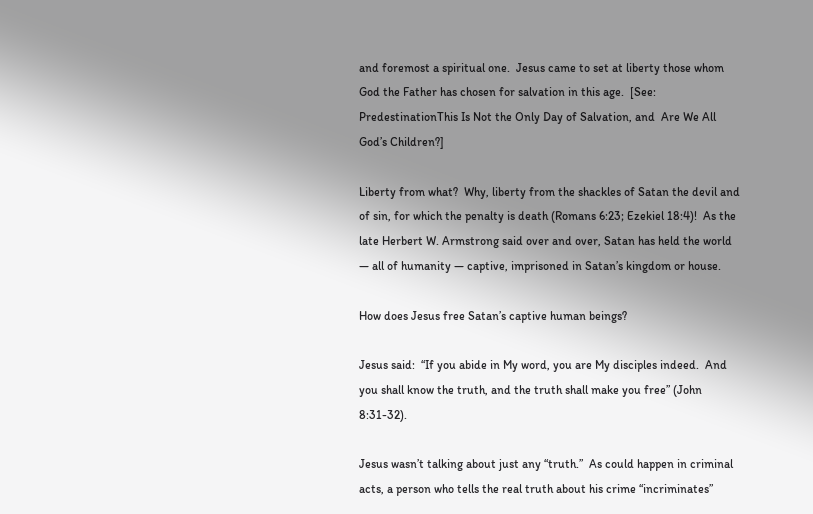and foremost a spiritual one.  Jesus came to set at liberty those whom God the Father has chosen for salvation in this age.  [See:  PredestinationThis Is Not the Only Day of Salvation, and  Are We All God’s Children?]

Liberty from what?  Why, liberty from the shackles of Satan the devil and of sin, for which the penalty is death (Romans 6:23; Ezekiel 18:4)!  As the late Herbert W. Armstrong said over and over, Satan has held the world — all of humanity — captive, imprisoned in Satan’s kingdom or house.

How does Jesus free Satan’s captive human beings?

Jesus said:  “If you abide in My word, you are My disciples indeed.  And you shall know the truth, and the truth shall make you free” (John 8:31-32).

Jesus wasn’t talking about just any “truth.”  As could happen in criminal acts, a person who tells the real truth about his crime “incriminates”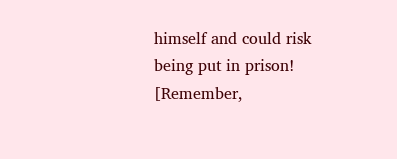himself and could risk being put in prison!  [Remember,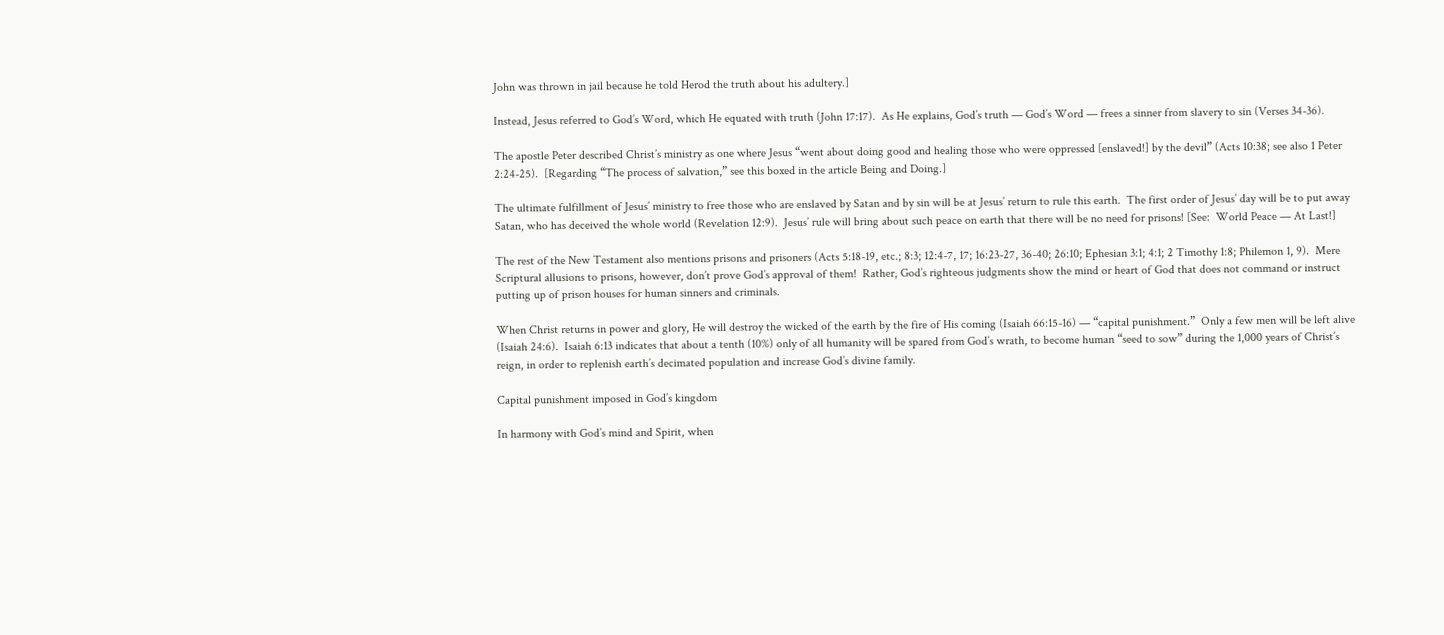John was thrown in jail because he told Herod the truth about his adultery.]

Instead, Jesus referred to God’s Word, which He equated with truth (John 17:17).  As He explains, God’s truth — God’s Word — frees a sinner from slavery to sin (Verses 34-36).

The apostle Peter described Christ’s ministry as one where Jesus “went about doing good and healing those who were oppressed [enslaved!] by the devil” (Acts 10:38; see also 1 Peter 2:24-25).  [Regarding “The process of salvation,” see this boxed in the article Being and Doing.]

The ultimate fulfillment of Jesus’ ministry to free those who are enslaved by Satan and by sin will be at Jesus’ return to rule this earth.  The first order of Jesus’ day will be to put away Satan, who has deceived the whole world (Revelation 12:9).  Jesus’ rule will bring about such peace on earth that there will be no need for prisons! [See:  World Peace — At Last!]

The rest of the New Testament also mentions prisons and prisoners (Acts 5:18-19, etc.; 8:3; 12:4-7, 17; 16:23-27, 36-40; 26:10; Ephesian 3:1; 4:1; 2 Timothy 1:8; Philemon 1, 9).  Mere Scriptural allusions to prisons, however, don’t prove God’s approval of them!  Rather, God’s righteous judgments show the mind or heart of God that does not command or instruct putting up of prison houses for human sinners and criminals.

When Christ returns in power and glory, He will destroy the wicked of the earth by the fire of His coming (Isaiah 66:15-16) — “capital punishment.”  Only a few men will be left alive (Isaiah 24:6).  Isaiah 6:13 indicates that about a tenth (10%) only of all humanity will be spared from God’s wrath, to become human “seed to sow” during the 1,000 years of Christ’s reign, in order to replenish earth’s decimated population and increase God’s divine family.

Capital punishment imposed in God’s kingdom

In harmony with God’s mind and Spirit, when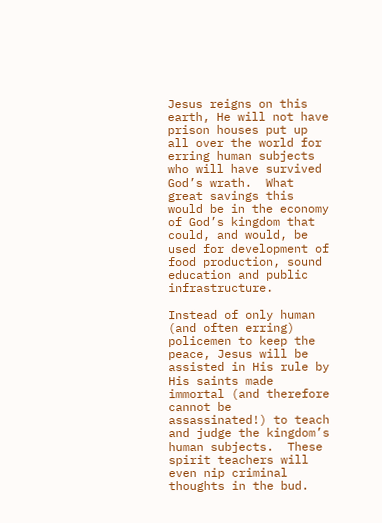Jesus reigns on this earth, He will not have prison houses put up all over the world for erring human subjects who will have survived God’s wrath.  What great savings this would be in the economy of God’s kingdom that could, and would, be used for development of food production, sound education and public infrastructure.

Instead of only human (and often erring) policemen to keep the peace, Jesus will be assisted in His rule by His saints made immortal (and therefore cannot be assassinated!) to teach and judge the kingdom’s human subjects.  These spirit teachers will even nip criminal thoughts in the bud.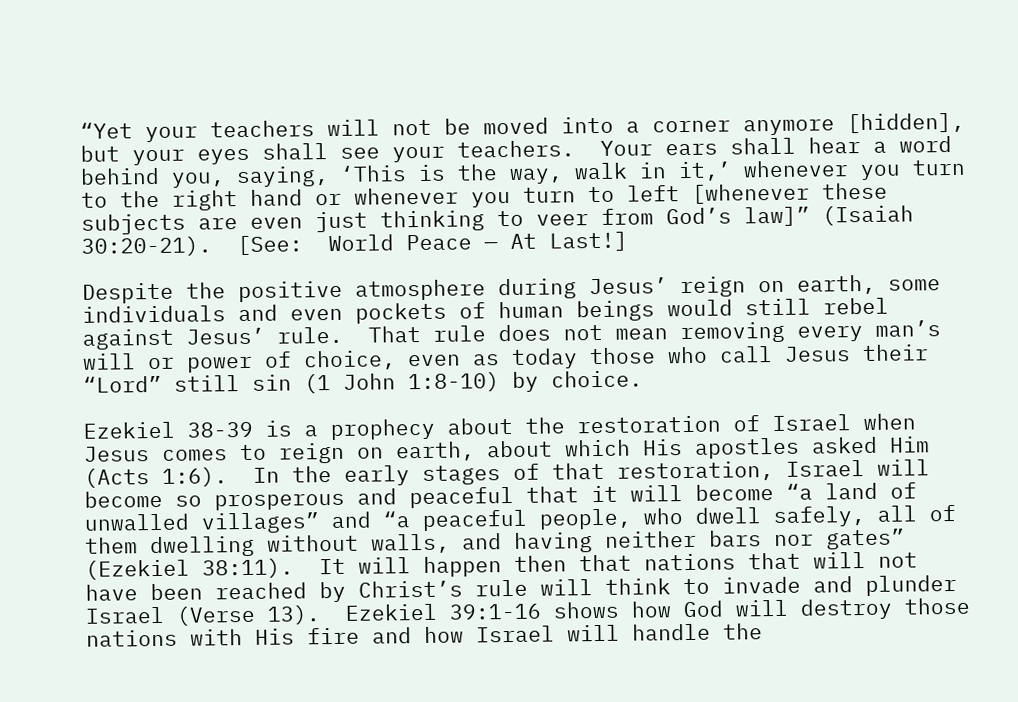“Yet your teachers will not be moved into a corner anymore [hidden], but your eyes shall see your teachers.  Your ears shall hear a word behind you, saying, ‘This is the way, walk in it,’ whenever you turn to the right hand or whenever you turn to left [whenever these subjects are even just thinking to veer from God’s law]” (Isaiah 30:20-21).  [See:  World Peace — At Last!]

Despite the positive atmosphere during Jesus’ reign on earth, some individuals and even pockets of human beings would still rebel against Jesus’ rule.  That rule does not mean removing every man’s will or power of choice, even as today those who call Jesus their “Lord” still sin (1 John 1:8-10) by choice.

Ezekiel 38-39 is a prophecy about the restoration of Israel when Jesus comes to reign on earth, about which His apostles asked Him (Acts 1:6).  In the early stages of that restoration, Israel will become so prosperous and peaceful that it will become “a land of unwalled villages” and “a peaceful people, who dwell safely, all of them dwelling without walls, and having neither bars nor gates” (Ezekiel 38:11).  It will happen then that nations that will not have been reached by Christ’s rule will think to invade and plunder Israel (Verse 13).  Ezekiel 39:1-16 shows how God will destroy those nations with His fire and how Israel will handle the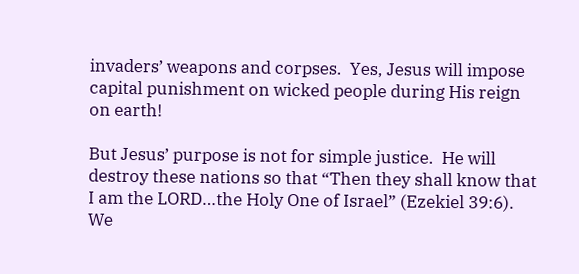invaders’ weapons and corpses.  Yes, Jesus will impose capital punishment on wicked people during His reign on earth!

But Jesus’ purpose is not for simple justice.  He will destroy these nations so that “Then they shall know that I am the LORD…the Holy One of Israel” (Ezekiel 39:6).  We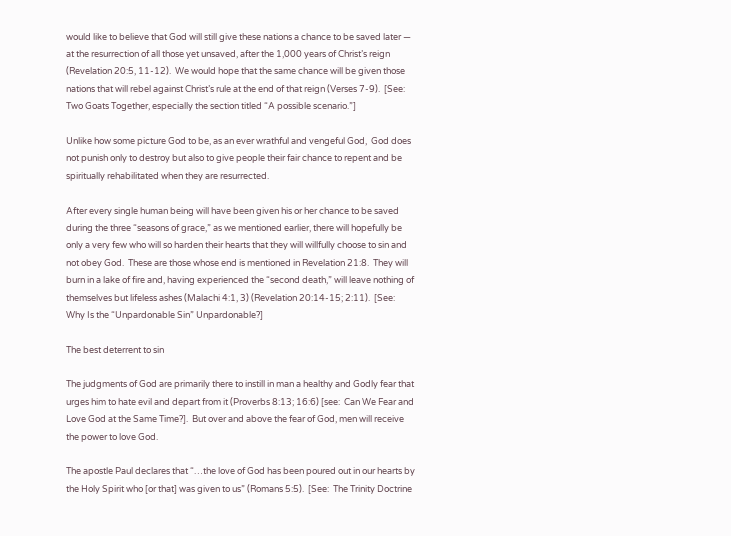would like to believe that God will still give these nations a chance to be saved later — at the resurrection of all those yet unsaved, after the 1,000 years of Christ’s reign (Revelation 20:5, 11-12).  We would hope that the same chance will be given those nations that will rebel against Christ’s rule at the end of that reign (Verses 7-9).  [See:  Two Goats Together, especially the section titled “A possible scenario.”]

Unlike how some picture God to be, as an ever wrathful and vengeful God,  God does not punish only to destroy but also to give people their fair chance to repent and be spiritually rehabilitated when they are resurrected.

After every single human being will have been given his or her chance to be saved during the three “seasons of grace,” as we mentioned earlier, there will hopefully be only a very few who will so harden their hearts that they will willfully choose to sin and not obey God.  These are those whose end is mentioned in Revelation 21:8.  They will burn in a lake of fire and, having experienced the “second death,” will leave nothing of themselves but lifeless ashes (Malachi 4:1, 3) (Revelation 20:14-15; 2:11).  [See:  Why Is the “Unpardonable Sin” Unpardonable?]

The best deterrent to sin

The judgments of God are primarily there to instill in man a healthy and Godly fear that urges him to hate evil and depart from it (Proverbs 8:13; 16:6) [see:  Can We Fear and Love God at the Same Time?].  But over and above the fear of God, men will receive the power to love God.

The apostle Paul declares that “…the love of God has been poured out in our hearts by the Holy Spirit who [or that] was given to us” (Romans 5:5).  [See:  The Trinity Doctrine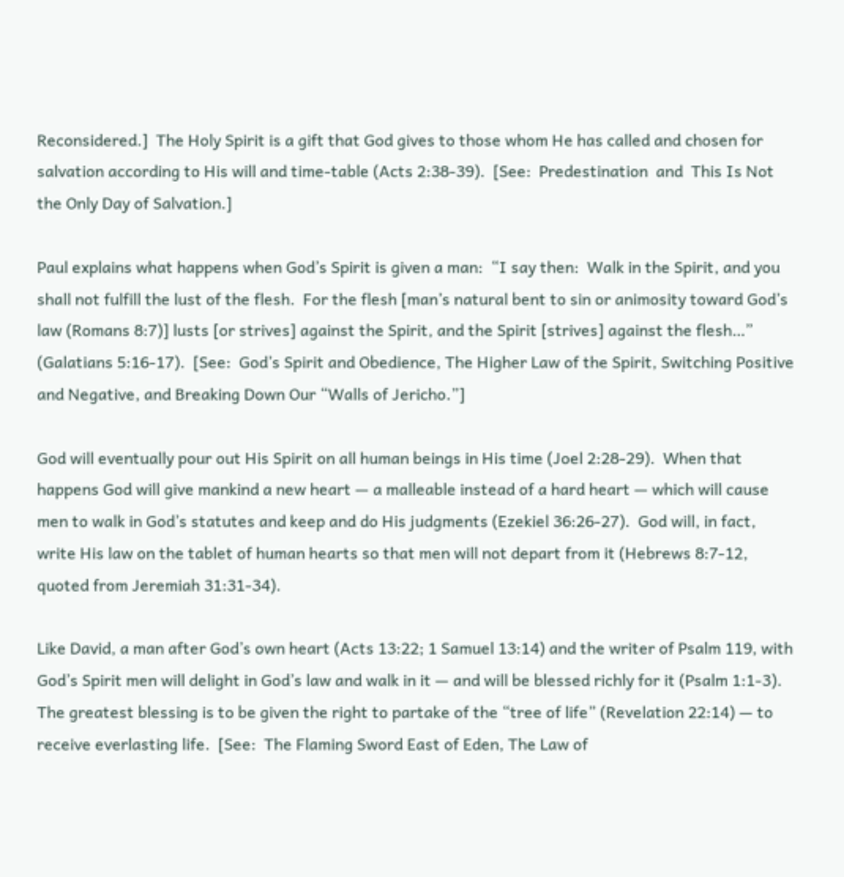Reconsidered.]  The Holy Spirit is a gift that God gives to those whom He has called and chosen for salvation according to His will and time-table (Acts 2:38-39).  [See:  Predestination  and  This Is Not the Only Day of Salvation.]

Paul explains what happens when God’s Spirit is given a man:  “I say then:  Walk in the Spirit, and you shall not fulfill the lust of the flesh.  For the flesh [man’s natural bent to sin or animosity toward God’s law (Romans 8:7)] lusts [or strives] against the Spirit, and the Spirit [strives] against the flesh…” (Galatians 5:16-17).  [See:  God’s Spirit and Obedience, The Higher Law of the Spirit, Switching Positive and Negative, and Breaking Down Our “Walls of Jericho.”]

God will eventually pour out His Spirit on all human beings in His time (Joel 2:28-29).  When that happens God will give mankind a new heart — a malleable instead of a hard heart — which will cause men to walk in God’s statutes and keep and do His judgments (Ezekiel 36:26-27).  God will, in fact, write His law on the tablet of human hearts so that men will not depart from it (Hebrews 8:7-12, quoted from Jeremiah 31:31-34).

Like David, a man after God’s own heart (Acts 13:22; 1 Samuel 13:14) and the writer of Psalm 119, with God’s Spirit men will delight in God’s law and walk in it — and will be blessed richly for it (Psalm 1:1-3).  The greatest blessing is to be given the right to partake of the “tree of life” (Revelation 22:14) — to receive everlasting life.  [See:  The Flaming Sword East of Eden, The Law of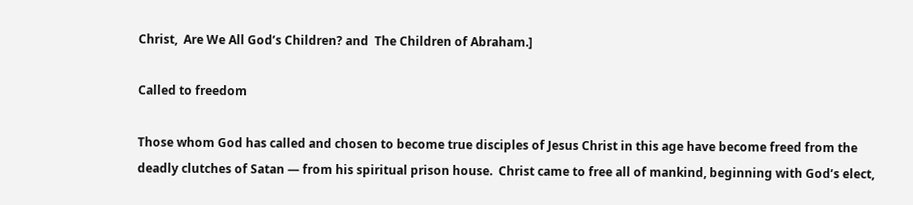Christ,  Are We All God’s Children? and  The Children of Abraham.]

Called to freedom

Those whom God has called and chosen to become true disciples of Jesus Christ in this age have become freed from the deadly clutches of Satan — from his spiritual prison house.  Christ came to free all of mankind, beginning with God’s elect,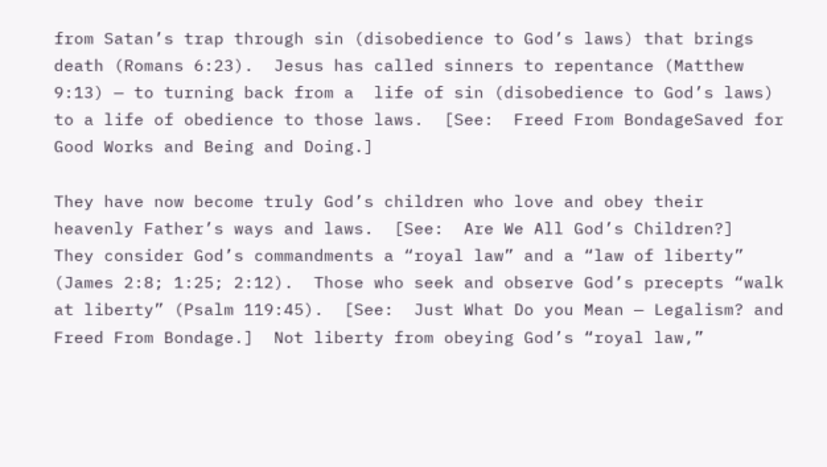from Satan’s trap through sin (disobedience to God’s laws) that brings death (Romans 6:23).  Jesus has called sinners to repentance (Matthew 9:13) — to turning back from a  life of sin (disobedience to God’s laws) to a life of obedience to those laws.  [See:  Freed From BondageSaved for Good Works and Being and Doing.]

They have now become truly God’s children who love and obey their heavenly Father’s ways and laws.  [See:  Are We All God’s Children?]  They consider God’s commandments a “royal law” and a “law of liberty” (James 2:8; 1:25; 2:12).  Those who seek and observe God’s precepts “walk at liberty” (Psalm 119:45).  [See:  Just What Do you Mean — Legalism? and Freed From Bondage.]  Not liberty from obeying God’s “royal law,”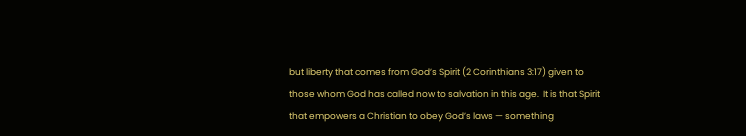but liberty that comes from God’s Spirit (2 Corinthians 3:17) given to those whom God has called now to salvation in this age.  It is that Spirit that empowers a Christian to obey God’s laws — something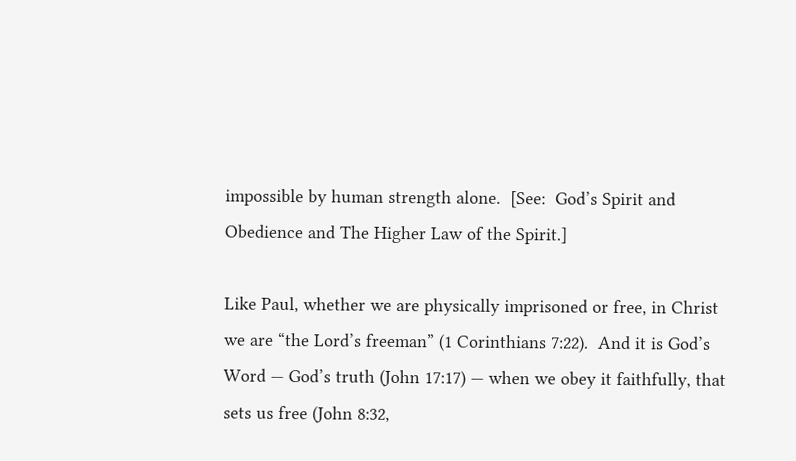impossible by human strength alone.  [See:  God’s Spirit and Obedience and The Higher Law of the Spirit.]

Like Paul, whether we are physically imprisoned or free, in Christ we are “the Lord’s freeman” (1 Corinthians 7:22).  And it is God’s Word — God’s truth (John 17:17) — when we obey it faithfully, that sets us free (John 8:32,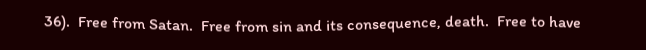36).  Free from Satan.  Free from sin and its consequence, death.  Free to have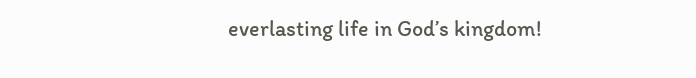everlasting life in God’s kingdom!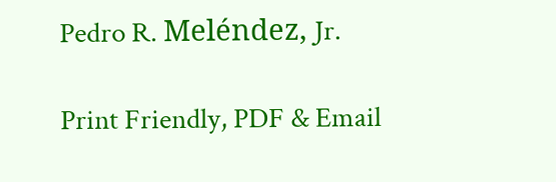Pedro R. Meléndez, Jr.

Print Friendly, PDF & Email